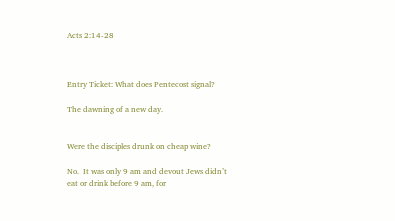Acts 2:14-28



Entry Ticket: What does Pentecost signal?

The dawning of a new day.


Were the disciples drunk on cheap wine?

No.  It was only 9 am and devout Jews didn’t eat or drink before 9 am, for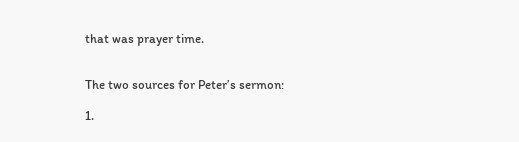that was prayer time.


The two sources for Peter’s sermon:

1.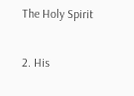The Holy Spirit

2. His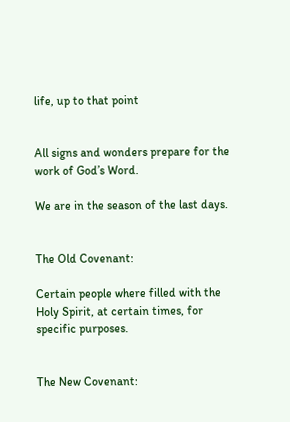life, up to that point


All signs and wonders prepare for the work of God’s Word.

We are in the season of the last days.


The Old Covenant:

Certain people where filled with the Holy Spirit, at certain times, for specific purposes.


The New Covenant: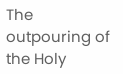The outpouring of the Holy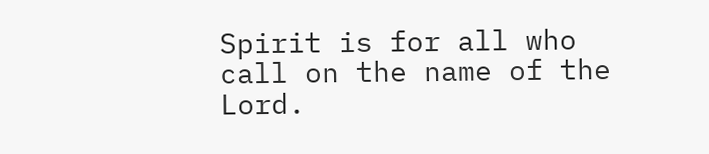Spirit is for all who call on the name of the Lord.